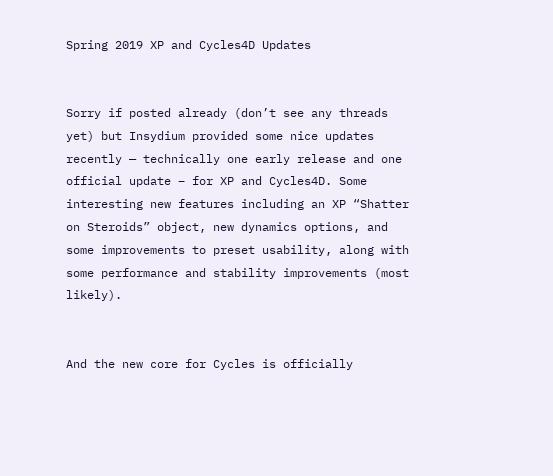Spring 2019 XP and Cycles4D Updates


Sorry if posted already (don’t see any threads yet) but Insydium provided some nice updates recently — technically one early release and one official update – for XP and Cycles4D. Some interesting new features including an XP “Shatter on Steroids” object, new dynamics options, and some improvements to preset usability, along with some performance and stability improvements (most likely).


And the new core for Cycles is officially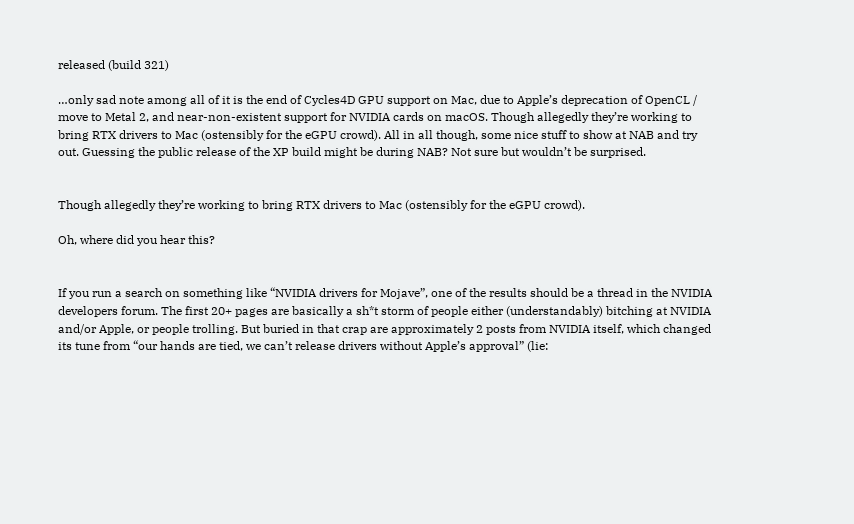released (build 321)

…only sad note among all of it is the end of Cycles4D GPU support on Mac, due to Apple’s deprecation of OpenCL / move to Metal 2, and near-non-existent support for NVIDIA cards on macOS. Though allegedly they’re working to bring RTX drivers to Mac (ostensibly for the eGPU crowd). All in all though, some nice stuff to show at NAB and try out. Guessing the public release of the XP build might be during NAB? Not sure but wouldn’t be surprised.


Though allegedly they’re working to bring RTX drivers to Mac (ostensibly for the eGPU crowd).

Oh, where did you hear this?


If you run a search on something like “NVIDIA drivers for Mojave”, one of the results should be a thread in the NVIDIA developers forum. The first 20+ pages are basically a sh*t storm of people either (understandably) bitching at NVIDIA and/or Apple, or people trolling. But buried in that crap are approximately 2 posts from NVIDIA itself, which changed its tune from “our hands are tied, we can’t release drivers without Apple’s approval” (lie: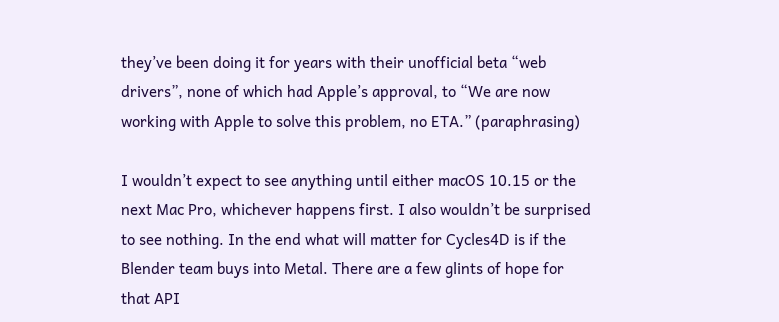they’ve been doing it for years with their unofficial beta “web drivers”, none of which had Apple’s approval, to “We are now working with Apple to solve this problem, no ETA.” (paraphrasing)

I wouldn’t expect to see anything until either macOS 10.15 or the next Mac Pro, whichever happens first. I also wouldn’t be surprised to see nothing. In the end what will matter for Cycles4D is if the Blender team buys into Metal. There are a few glints of hope for that API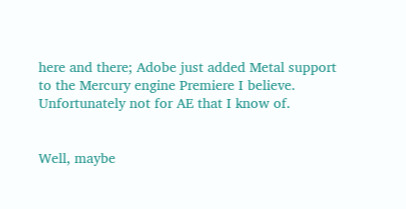here and there; Adobe just added Metal support to the Mercury engine Premiere I believe. Unfortunately not for AE that I know of.


Well, maybe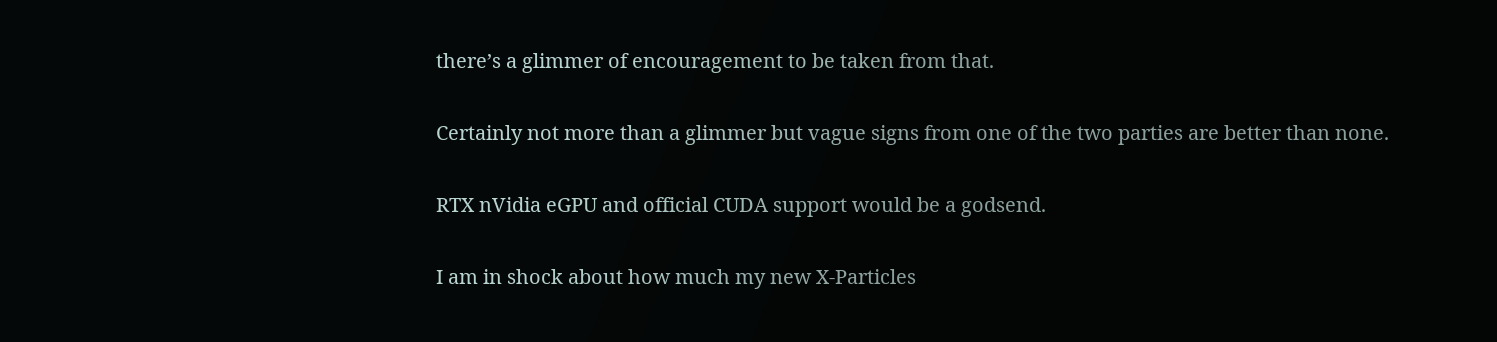there’s a glimmer of encouragement to be taken from that.


Certainly not more than a glimmer but vague signs from one of the two parties are better than none.


RTX nVidia eGPU and official CUDA support would be a godsend.


I am in shock about how much my new X-Particles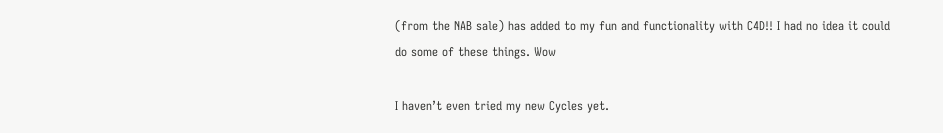(from the NAB sale) has added to my fun and functionality with C4D!! I had no idea it could do some of these things. Wow

I haven’t even tried my new Cycles yet.